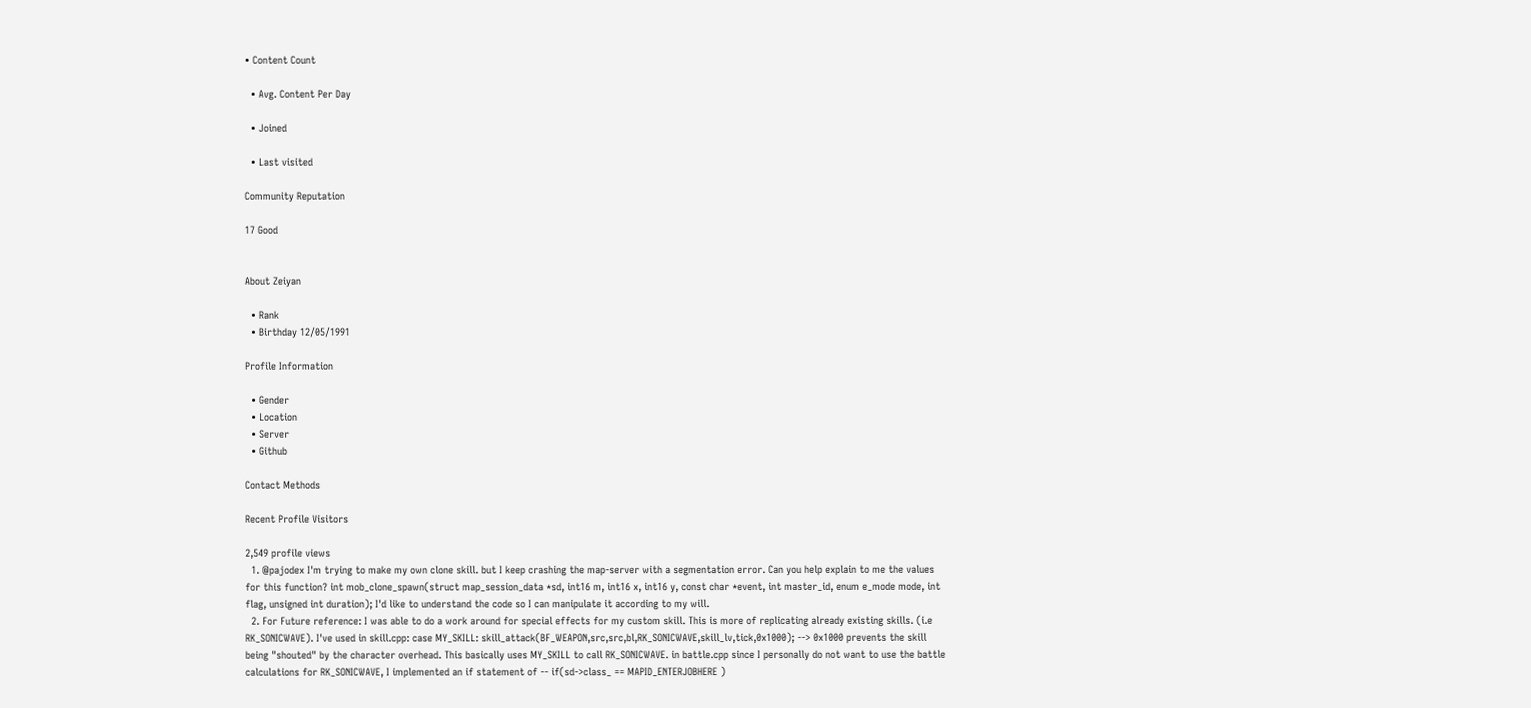• Content Count

  • Avg. Content Per Day

  • Joined

  • Last visited

Community Reputation

17 Good


About Zeiyan

  • Rank
  • Birthday 12/05/1991

Profile Information

  • Gender
  • Location
  • Server
  • Github

Contact Methods

Recent Profile Visitors

2,549 profile views
  1. @pajodex I'm trying to make my own clone skill. but I keep crashing the map-server with a segmentation error. Can you help explain to me the values for this function? int mob_clone_spawn(struct map_session_data *sd, int16 m, int16 x, int16 y, const char *event, int master_id, enum e_mode mode, int flag, unsigned int duration); I'd like to understand the code so I can manipulate it according to my will.
  2. For Future reference: I was able to do a work around for special effects for my custom skill. This is more of replicating already existing skills. (i.e RK_SONICWAVE). I've used in skill.cpp: case MY_SKILL: skill_attack(BF_WEAPON,src,src,bl,RK_SONICWAVE,skill_lv,tick,0x1000); --> 0x1000 prevents the skill being "shouted" by the character overhead. This basically uses MY_SKILL to call RK_SONICWAVE. in battle.cpp since I personally do not want to use the battle calculations for RK_SONICWAVE, I implemented an if statement of -- if(sd->class_ == MAPID_ENTERJOBHERE )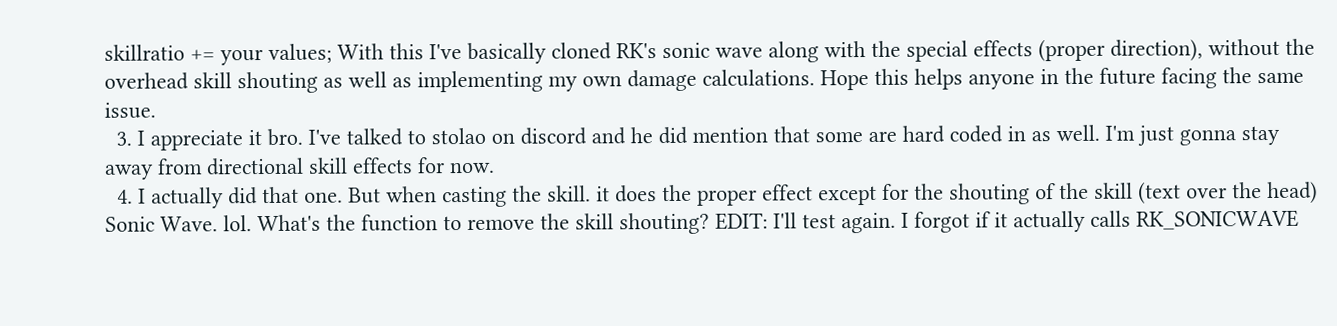skillratio += your values; With this I've basically cloned RK's sonic wave along with the special effects (proper direction), without the overhead skill shouting as well as implementing my own damage calculations. Hope this helps anyone in the future facing the same issue.
  3. I appreciate it bro. I've talked to stolao on discord and he did mention that some are hard coded in as well. I'm just gonna stay away from directional skill effects for now.
  4. I actually did that one. But when casting the skill. it does the proper effect except for the shouting of the skill (text over the head) Sonic Wave. lol. What's the function to remove the skill shouting? EDIT: I'll test again. I forgot if it actually calls RK_SONICWAVE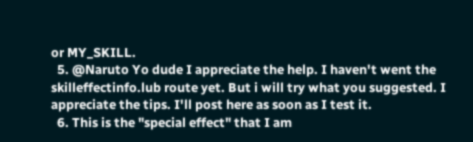or MY_SKILL.
  5. @Naruto Yo dude I appreciate the help. I haven't went the skilleffectinfo.lub route yet. But i will try what you suggested. I appreciate the tips. I'll post here as soon as I test it.
  6. This is the "special effect" that I am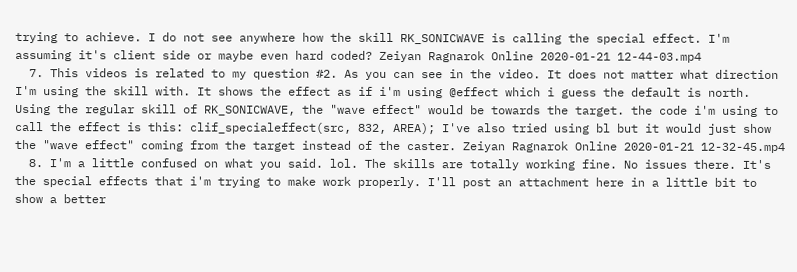trying to achieve. I do not see anywhere how the skill RK_SONICWAVE is calling the special effect. I'm assuming it's client side or maybe even hard coded? Zeiyan Ragnarok Online 2020-01-21 12-44-03.mp4
  7. This videos is related to my question #2. As you can see in the video. It does not matter what direction I'm using the skill with. It shows the effect as if i'm using @effect which i guess the default is north. Using the regular skill of RK_SONICWAVE, the "wave effect" would be towards the target. the code i'm using to call the effect is this: clif_specialeffect(src, 832, AREA); I've also tried using bl but it would just show the "wave effect" coming from the target instead of the caster. Zeiyan Ragnarok Online 2020-01-21 12-32-45.mp4
  8. I'm a little confused on what you said. lol. The skills are totally working fine. No issues there. It's the special effects that i'm trying to make work properly. I'll post an attachment here in a little bit to show a better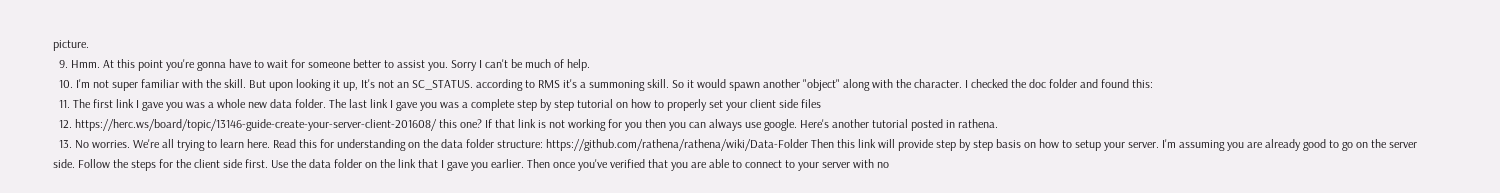picture.
  9. Hmm. At this point you're gonna have to wait for someone better to assist you. Sorry I can't be much of help.
  10. I'm not super familiar with the skill. But upon looking it up, It's not an SC_STATUS. according to RMS it's a summoning skill. So it would spawn another "object" along with the character. I checked the doc folder and found this:
  11. The first link I gave you was a whole new data folder. The last link I gave you was a complete step by step tutorial on how to properly set your client side files
  12. https://herc.ws/board/topic/13146-guide-create-your-server-client-201608/ this one? If that link is not working for you then you can always use google. Here's another tutorial posted in rathena.
  13. No worries. We're all trying to learn here. Read this for understanding on the data folder structure: https://github.com/rathena/rathena/wiki/Data-Folder Then this link will provide step by step basis on how to setup your server. I'm assuming you are already good to go on the server side. Follow the steps for the client side first. Use the data folder on the link that I gave you earlier. Then once you've verified that you are able to connect to your server with no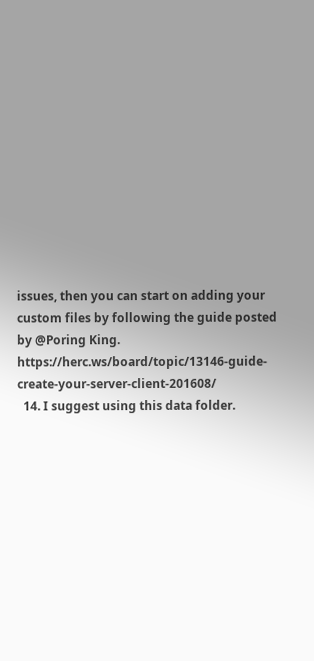issues, then you can start on adding your custom files by following the guide posted by @Poring King. https://herc.ws/board/topic/13146-guide-create-your-server-client-201608/
  14. I suggest using this data folder.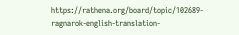https://rathena.org/board/topic/102689-ragnarok-english-translation-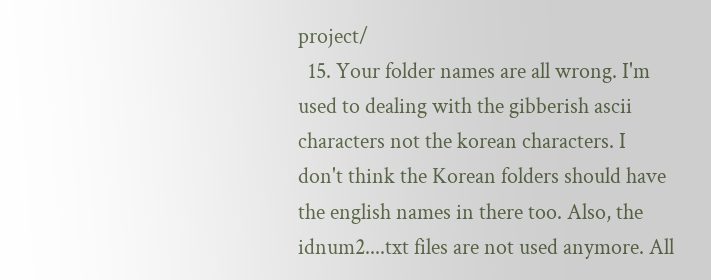project/
  15. Your folder names are all wrong. I'm used to dealing with the gibberish ascii characters not the korean characters. I don't think the Korean folders should have the english names in there too. Also, the idnum2....txt files are not used anymore. All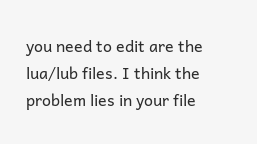you need to edit are the lua/lub files. I think the problem lies in your file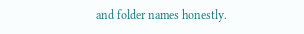and folder names honestly.